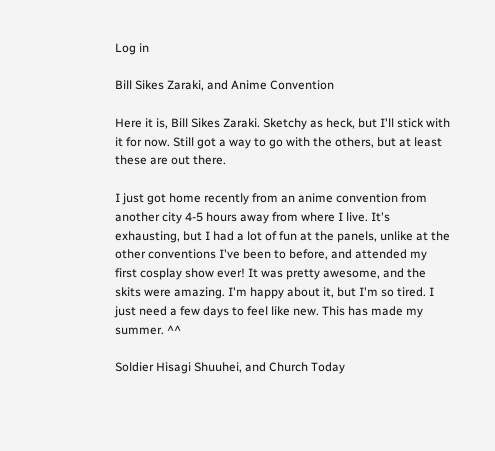Log in

Bill Sikes Zaraki, and Anime Convention

Here it is, Bill Sikes Zaraki. Sketchy as heck, but I'll stick with it for now. Still got a way to go with the others, but at least these are out there.

I just got home recently from an anime convention from another city 4-5 hours away from where I live. It's exhausting, but I had a lot of fun at the panels, unlike at the other conventions I've been to before, and attended my first cosplay show ever! It was pretty awesome, and the skits were amazing. I'm happy about it, but I'm so tired. I just need a few days to feel like new. This has made my summer. ^^

Soldier Hisagi Shuuhei, and Church Today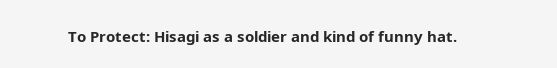To Protect: Hisagi as a soldier and kind of funny hat.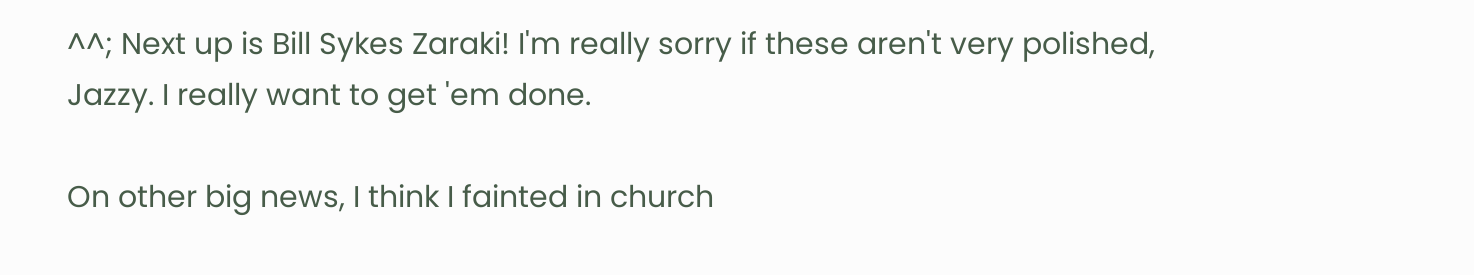^^; Next up is Bill Sykes Zaraki! I'm really sorry if these aren't very polished, Jazzy. I really want to get 'em done.

On other big news, I think I fainted in church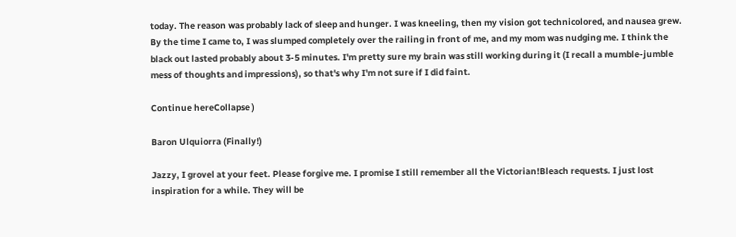today. The reason was probably lack of sleep and hunger. I was kneeling, then my vision got technicolored, and nausea grew. By the time I came to, I was slumped completely over the railing in front of me, and my mom was nudging me. I think the black out lasted probably about 3-5 minutes. I'm pretty sure my brain was still working during it (I recall a mumble-jumble mess of thoughts and impressions), so that's why I'm not sure if I did faint.

Continue hereCollapse )

Baron Ulquiorra (Finally!)

Jazzy, I grovel at your feet. Please forgive me. I promise I still remember all the Victorian!Bleach requests. I just lost inspiration for a while. They will be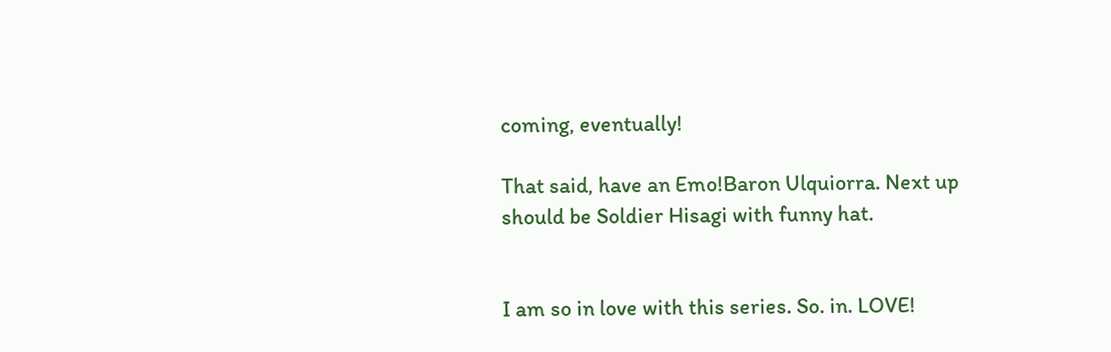coming, eventually!

That said, have an Emo!Baron Ulquiorra. Next up should be Soldier Hisagi with funny hat.


I am so in love with this series. So. in. LOVE!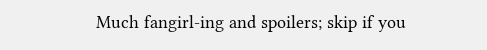Much fangirl-ing and spoilers; skip if you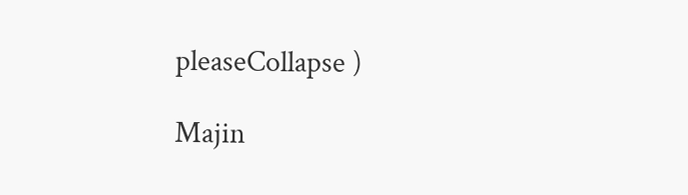pleaseCollapse )

Majin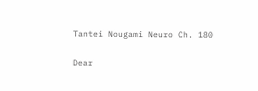Tantei Nougami Neuro Ch. 180

Dear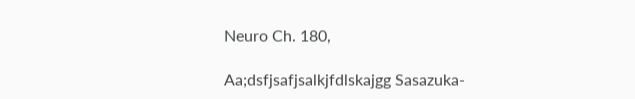Neuro Ch. 180,

Aa;dsfjsafjsalkjfdlskajgg Sasazuka-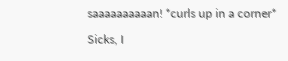saaaaaaaaaan! *curls up in a corner*

Sicks, I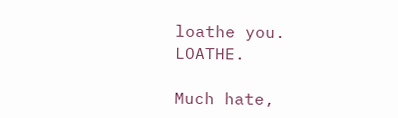loathe you. LOATHE.

Much hate,